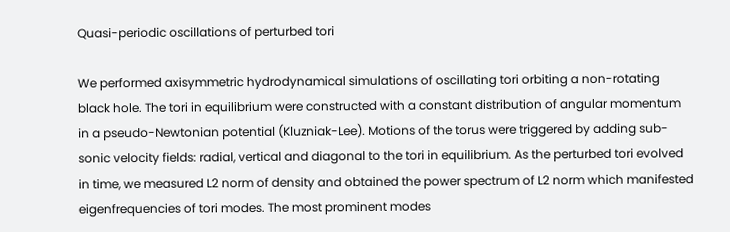Quasi-periodic oscillations of perturbed tori

We performed axisymmetric hydrodynamical simulations of oscillating tori orbiting a non-rotating black hole. The tori in equilibrium were constructed with a constant distribution of angular momentum in a pseudo-Newtonian potential (Kluzniak-Lee). Motions of the torus were triggered by adding sub-sonic velocity fields: radial, vertical and diagonal to the tori in equilibrium. As the perturbed tori evolved in time, we measured L2 norm of density and obtained the power spectrum of L2 norm which manifested eigenfrequencies of tori modes. The most prominent modes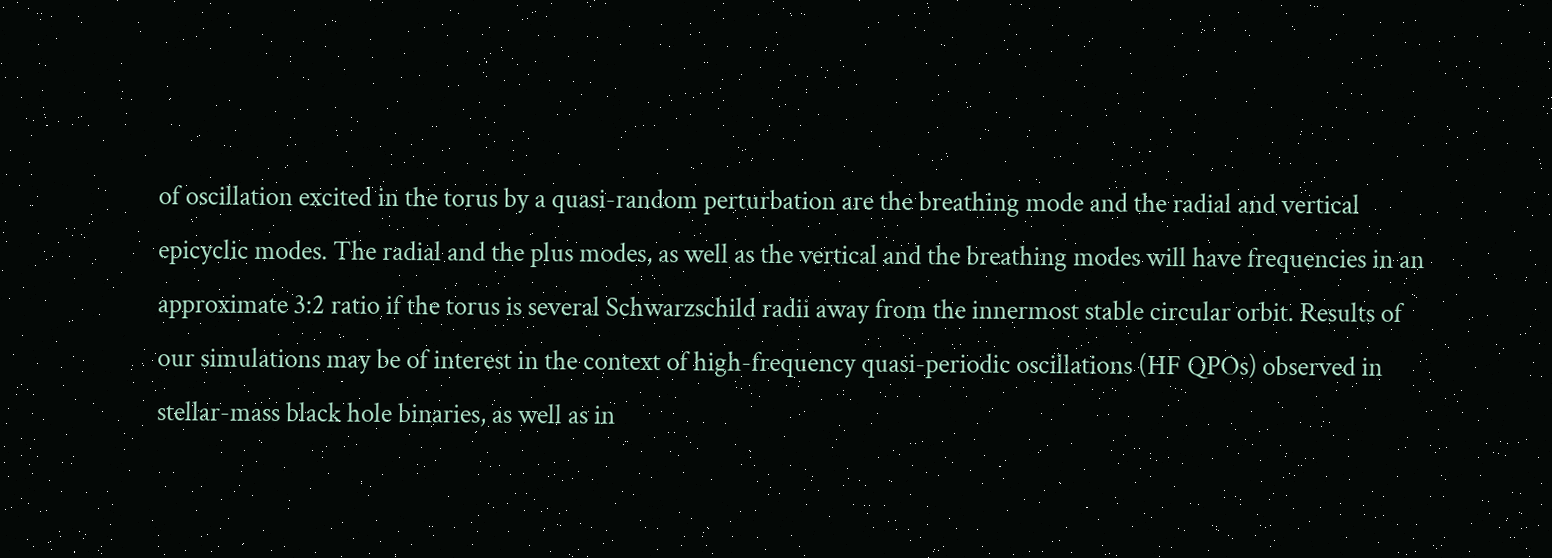of oscillation excited in the torus by a quasi-random perturbation are the breathing mode and the radial and vertical epicyclic modes. The radial and the plus modes, as well as the vertical and the breathing modes will have frequencies in an approximate 3:2 ratio if the torus is several Schwarzschild radii away from the innermost stable circular orbit. Results of our simulations may be of interest in the context of high-frequency quasi-periodic oscillations (HF QPOs) observed in stellar-mass black hole binaries, as well as in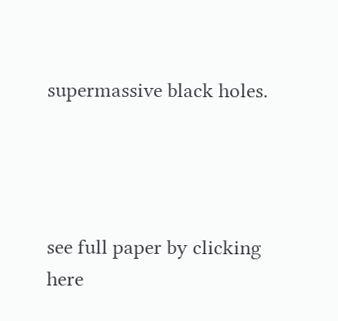supermassive black holes.




see full paper by clicking here